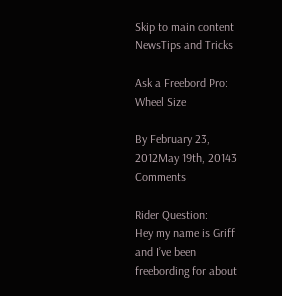Skip to main content
NewsTips and Tricks

Ask a Freebord Pro: Wheel Size

By February 23, 2012May 19th, 20143 Comments

Rider Question:
Hey my name is Griff and I’ve been freebording for about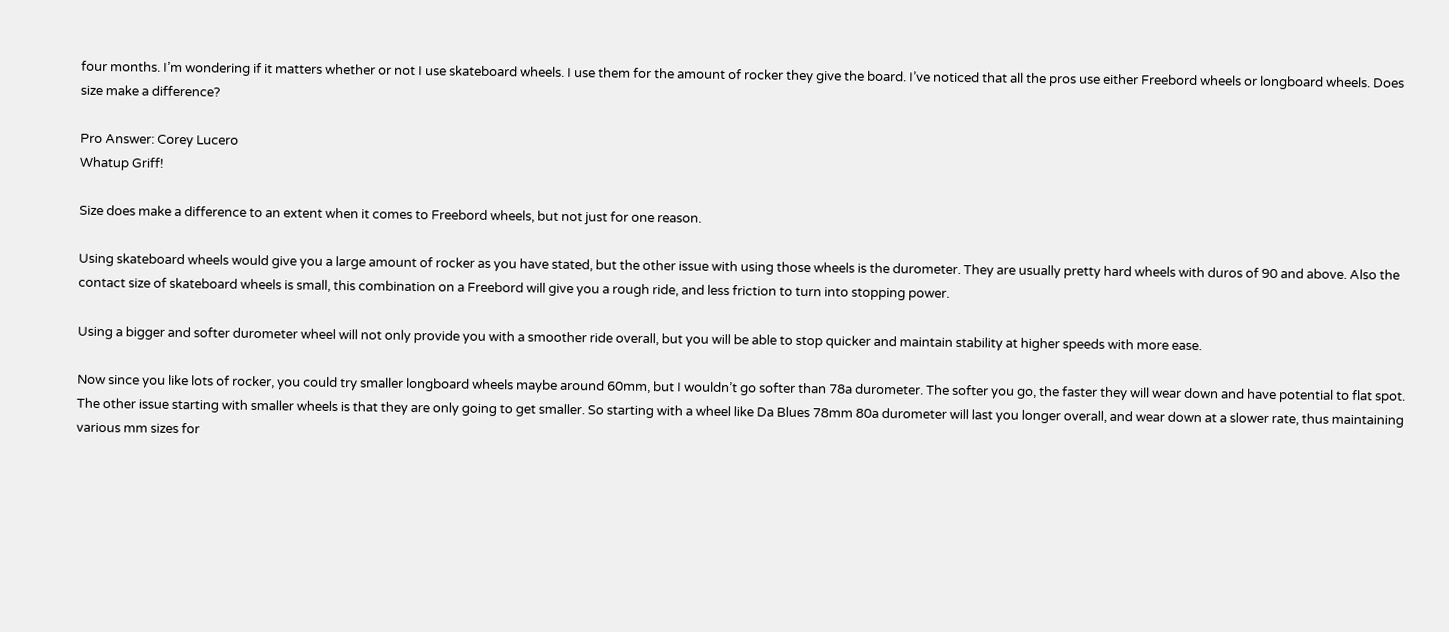four months. I’m wondering if it matters whether or not I use skateboard wheels. I use them for the amount of rocker they give the board. I’ve noticed that all the pros use either Freebord wheels or longboard wheels. Does size make a difference?

Pro Answer: Corey Lucero
Whatup Griff!

Size does make a difference to an extent when it comes to Freebord wheels, but not just for one reason.

Using skateboard wheels would give you a large amount of rocker as you have stated, but the other issue with using those wheels is the durometer. They are usually pretty hard wheels with duros of 90 and above. Also the contact size of skateboard wheels is small, this combination on a Freebord will give you a rough ride, and less friction to turn into stopping power.

Using a bigger and softer durometer wheel will not only provide you with a smoother ride overall, but you will be able to stop quicker and maintain stability at higher speeds with more ease.

Now since you like lots of rocker, you could try smaller longboard wheels maybe around 60mm, but I wouldn’t go softer than 78a durometer. The softer you go, the faster they will wear down and have potential to flat spot. The other issue starting with smaller wheels is that they are only going to get smaller. So starting with a wheel like Da Blues 78mm 80a durometer will last you longer overall, and wear down at a slower rate, thus maintaining various mm sizes for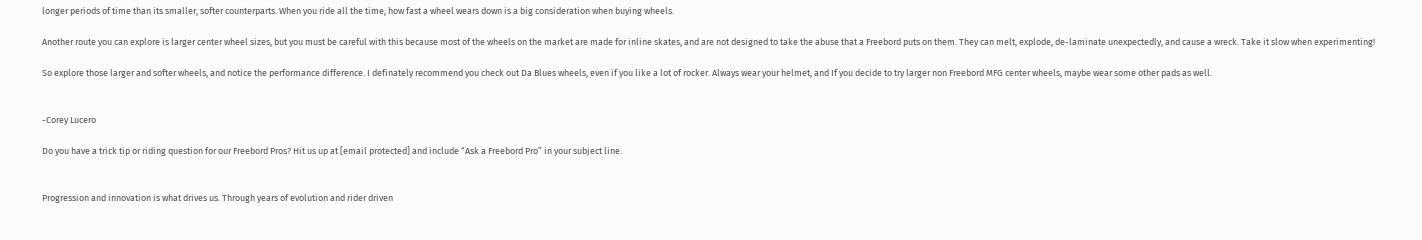longer periods of time than its smaller, softer counterparts. When you ride all the time, how fast a wheel wears down is a big consideration when buying wheels.

Another route you can explore is larger center wheel sizes, but you must be careful with this because most of the wheels on the market are made for inline skates, and are not designed to take the abuse that a Freebord puts on them. They can melt, explode, de-laminate unexpectedly, and cause a wreck. Take it slow when experimenting!

So explore those larger and softer wheels, and notice the performance difference. I definately recommend you check out Da Blues wheels, even if you like a lot of rocker. Always wear your helmet, and If you decide to try larger non Freebord MFG center wheels, maybe wear some other pads as well.


-Corey Lucero

Do you have a trick tip or riding question for our Freebord Pros? Hit us up at [email protected] and include “Ask a Freebord Pro” in your subject line.


Progression and innovation is what drives us. Through years of evolution and rider driven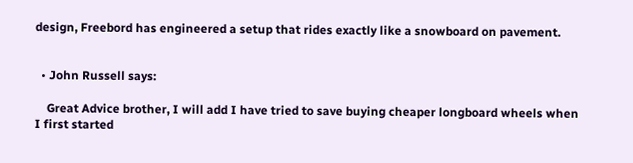design, Freebord has engineered a setup that rides exactly like a snowboard on pavement.


  • John Russell says:

    Great Advice brother, I will add I have tried to save buying cheaper longboard wheels when I first started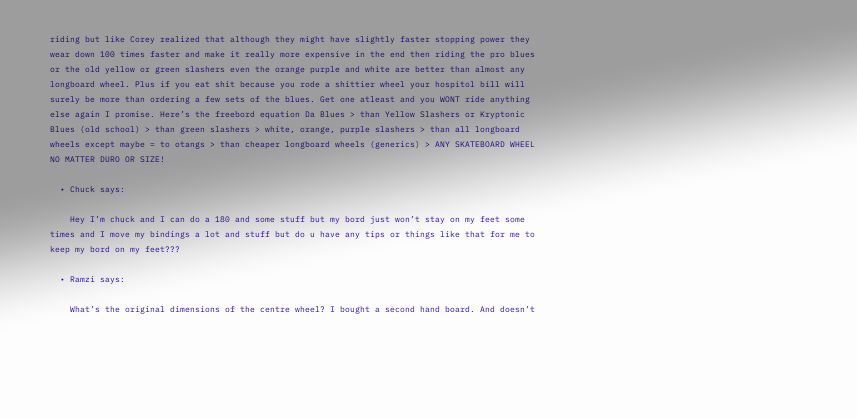riding but like Corey realized that although they might have slightly faster stopping power they wear down 100 times faster and make it really more expensive in the end then riding the pro blues or the old yellow or green slashers even the orange purple and white are better than almost any longboard wheel. Plus if you eat shit because you rode a shittier wheel your hospitol bill will surely be more than ordering a few sets of the blues. Get one atleast and you WONT ride anything else again I promise. Here’s the freebord equation Da Blues > than Yellow Slashers or Kryptonic Blues (old school) > than green slashers > white, orange, purple slashers > than all longboard wheels except maybe = to otangs > than cheaper longboard wheels (generics) > ANY SKATEBOARD WHEEL NO MATTER DURO OR SIZE!

  • Chuck says:

    Hey I’m chuck and I can do a 180 and some stuff but my bord just won’t stay on my feet some times and I move my bindings a lot and stuff but do u have any tips or things like that for me to keep my bord on my feet???

  • Ramzi says:

    What’s the original dimensions of the centre wheel? I bought a second hand board. And doesn’t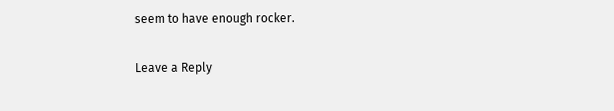seem to have enough rocker.

Leave a Reply